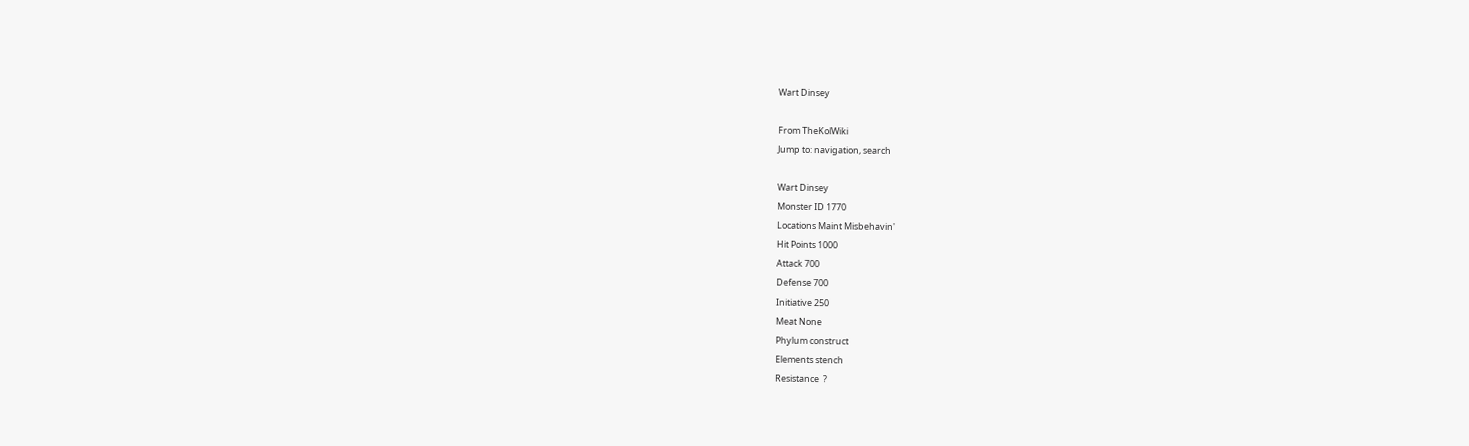Wart Dinsey

From TheKolWiki
Jump to: navigation, search

Wart Dinsey
Monster ID 1770
Locations Maint Misbehavin'
Hit Points 1000
Attack 700
Defense 700
Initiative 250
Meat None
Phylum construct
Elements stench
Resistance  ?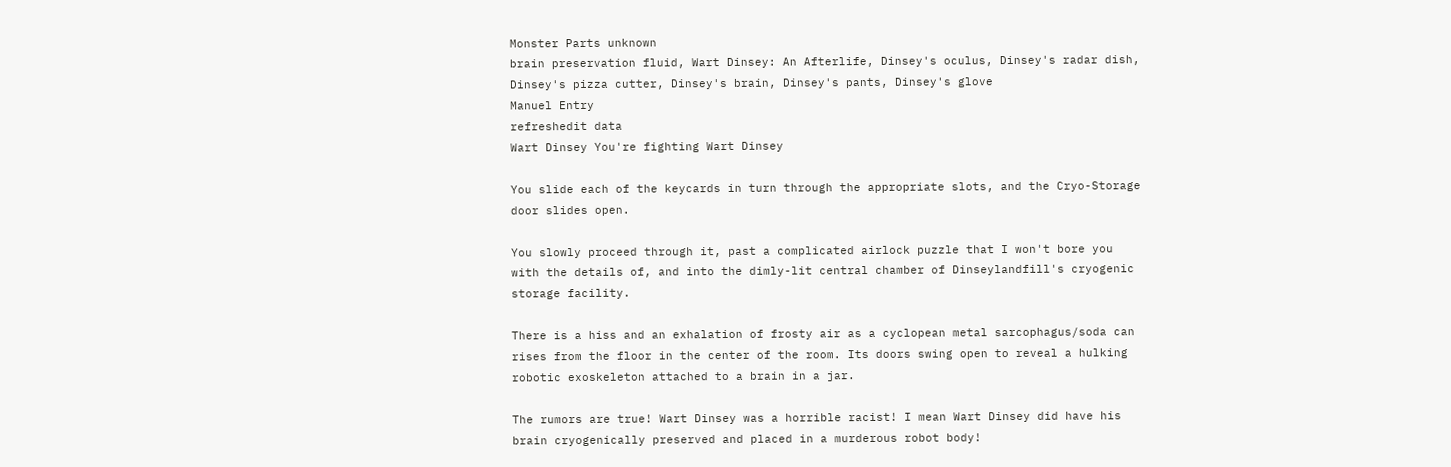Monster Parts unknown
brain preservation fluid, Wart Dinsey: An Afterlife, Dinsey's oculus, Dinsey's radar dish, Dinsey's pizza cutter, Dinsey's brain, Dinsey's pants, Dinsey's glove
Manuel Entry
refreshedit data
Wart Dinsey You're fighting Wart Dinsey

You slide each of the keycards in turn through the appropriate slots, and the Cryo-Storage door slides open.

You slowly proceed through it, past a complicated airlock puzzle that I won't bore you with the details of, and into the dimly-lit central chamber of Dinseylandfill's cryogenic storage facility.

There is a hiss and an exhalation of frosty air as a cyclopean metal sarcophagus/soda can rises from the floor in the center of the room. Its doors swing open to reveal a hulking robotic exoskeleton attached to a brain in a jar.

The rumors are true! Wart Dinsey was a horrible racist! I mean Wart Dinsey did have his brain cryogenically preserved and placed in a murderous robot body!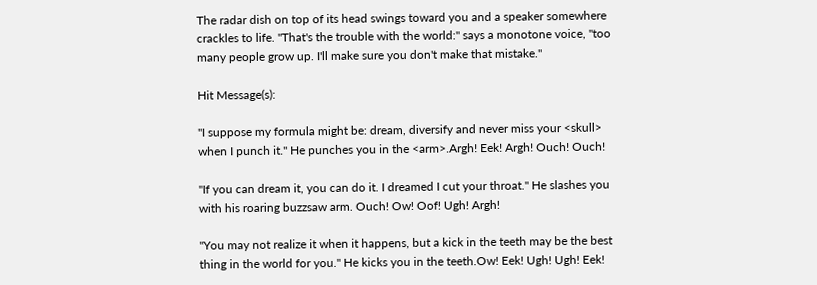The radar dish on top of its head swings toward you and a speaker somewhere crackles to life. "That's the trouble with the world:" says a monotone voice, "too many people grow up. I'll make sure you don't make that mistake."

Hit Message(s):

"I suppose my formula might be: dream, diversify and never miss your <skull> when I punch it." He punches you in the <arm>.Argh! Eek! Argh! Ouch! Ouch!

"If you can dream it, you can do it. I dreamed I cut your throat." He slashes you with his roaring buzzsaw arm. Ouch! Ow! Oof! Ugh! Argh!

"You may not realize it when it happens, but a kick in the teeth may be the best thing in the world for you." He kicks you in the teeth.Ow! Eek! Ugh! Ugh! Eek!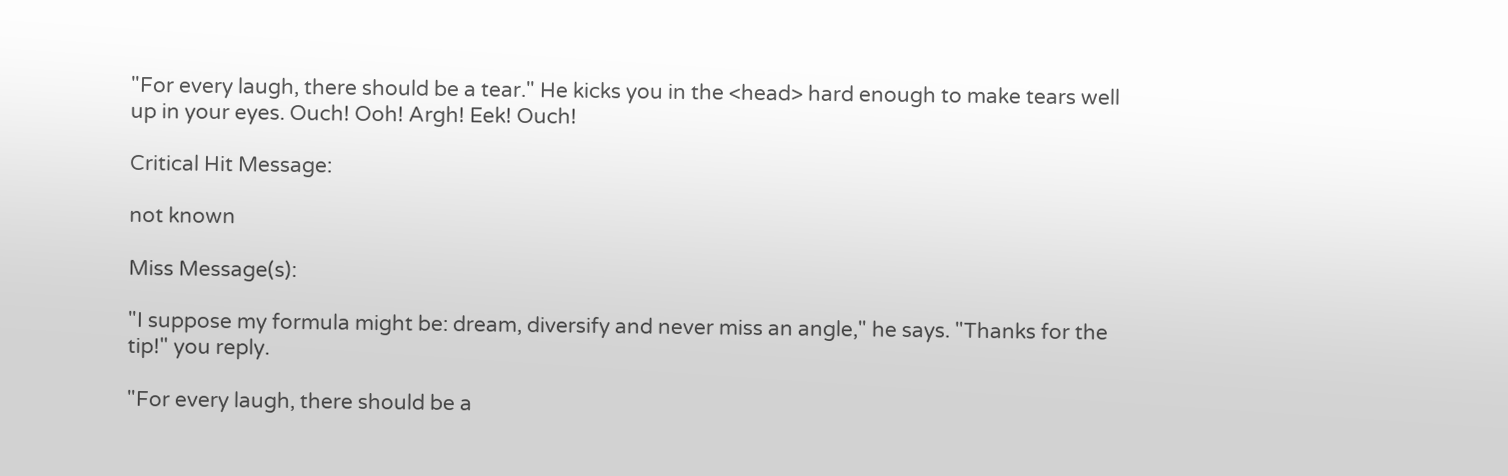"For every laugh, there should be a tear." He kicks you in the <head> hard enough to make tears well up in your eyes. Ouch! Ooh! Argh! Eek! Ouch!

Critical Hit Message:

not known

Miss Message(s):

"I suppose my formula might be: dream, diversify and never miss an angle," he says. "Thanks for the tip!" you reply.

"For every laugh, there should be a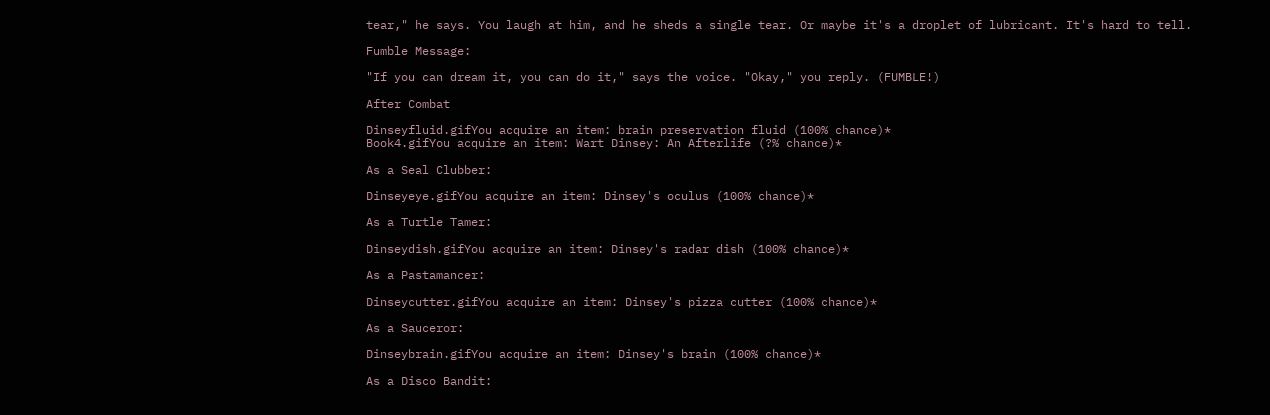tear," he says. You laugh at him, and he sheds a single tear. Or maybe it's a droplet of lubricant. It's hard to tell.

Fumble Message:

"If you can dream it, you can do it," says the voice. "Okay," you reply. (FUMBLE!)

After Combat

Dinseyfluid.gifYou acquire an item: brain preservation fluid (100% chance)*
Book4.gifYou acquire an item: Wart Dinsey: An Afterlife (?% chance)*

As a Seal Clubber:

Dinseyeye.gifYou acquire an item: Dinsey's oculus (100% chance)*

As a Turtle Tamer:

Dinseydish.gifYou acquire an item: Dinsey's radar dish (100% chance)*

As a Pastamancer:

Dinseycutter.gifYou acquire an item: Dinsey's pizza cutter (100% chance)*

As a Sauceror:

Dinseybrain.gifYou acquire an item: Dinsey's brain (100% chance)*

As a Disco Bandit: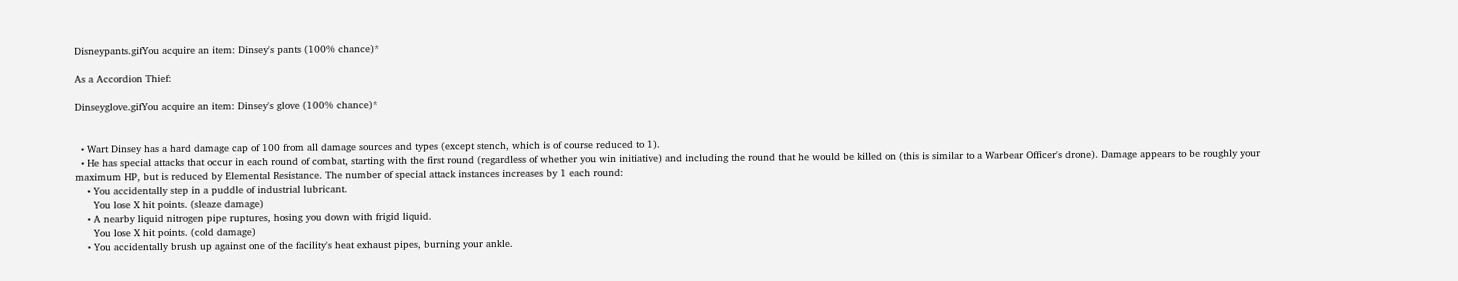Disneypants.gifYou acquire an item: Dinsey's pants (100% chance)*

As a Accordion Thief:

Dinseyglove.gifYou acquire an item: Dinsey's glove (100% chance)*


  • Wart Dinsey has a hard damage cap of 100 from all damage sources and types (except stench, which is of course reduced to 1).
  • He has special attacks that occur in each round of combat, starting with the first round (regardless of whether you win initiative) and including the round that he would be killed on (this is similar to a Warbear Officer's drone). Damage appears to be roughly your maximum HP, but is reduced by Elemental Resistance. The number of special attack instances increases by 1 each round:
    • You accidentally step in a puddle of industrial lubricant.
      You lose X hit points. (sleaze damage)
    • A nearby liquid nitrogen pipe ruptures, hosing you down with frigid liquid.
      You lose X hit points. (cold damage)
    • You accidentally brush up against one of the facility's heat exhaust pipes, burning your ankle.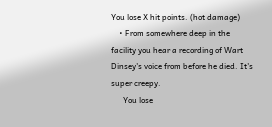You lose X hit points. (hot damage)
    • From somewhere deep in the facility you hear a recording of Wart Dinsey's voice from before he died. It's super creepy.
      You lose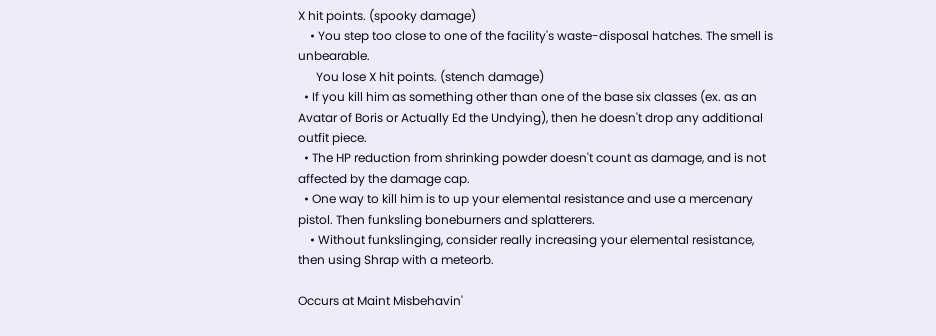X hit points. (spooky damage)
    • You step too close to one of the facility's waste-disposal hatches. The smell is unbearable.
      You lose X hit points. (stench damage)
  • If you kill him as something other than one of the base six classes (ex. as an Avatar of Boris or Actually Ed the Undying), then he doesn't drop any additional outfit piece.
  • The HP reduction from shrinking powder doesn't count as damage, and is not affected by the damage cap.
  • One way to kill him is to up your elemental resistance and use a mercenary pistol. Then funksling boneburners and splatterers.
    • Without funkslinging, consider really increasing your elemental resistance, then using Shrap with a meteorb.

Occurs at Maint Misbehavin'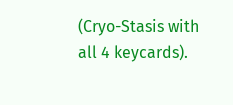(Cryo-Stasis with all 4 keycards).